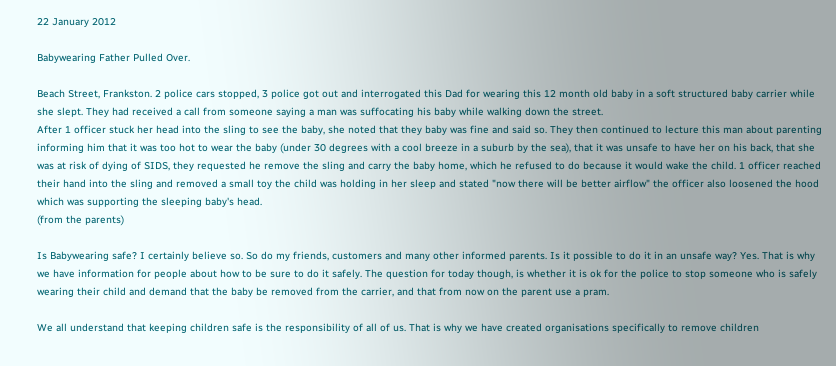22 January 2012

Babywearing Father Pulled Over.

Beach Street, Frankston. 2 police cars stopped, 3 police got out and interrogated this Dad for wearing this 12 month old baby in a soft structured baby carrier while she slept. They had received a call from someone saying a man was suffocating his baby while walking down the street.
After 1 officer stuck her head into the sling to see the baby, she noted that they baby was fine and said so. They then continued to lecture this man about parenting informing him that it was too hot to wear the baby (under 30 degrees with a cool breeze in a suburb by the sea), that it was unsafe to have her on his back, that she was at risk of dying of SIDS, they requested he remove the sling and carry the baby home, which he refused to do because it would wake the child. 1 officer reached their hand into the sling and removed a small toy the child was holding in her sleep and stated "now there will be better airflow" the officer also loosened the hood which was supporting the sleeping baby's head.
(from the parents)

Is Babywearing safe? I certainly believe so. So do my friends, customers and many other informed parents. Is it possible to do it in an unsafe way? Yes. That is why we have information for people about how to be sure to do it safely. The question for today though, is whether it is ok for the police to stop someone who is safely wearing their child and demand that the baby be removed from the carrier, and that from now on the parent use a pram.

We all understand that keeping children safe is the responsibility of all of us. That is why we have created organisations specifically to remove children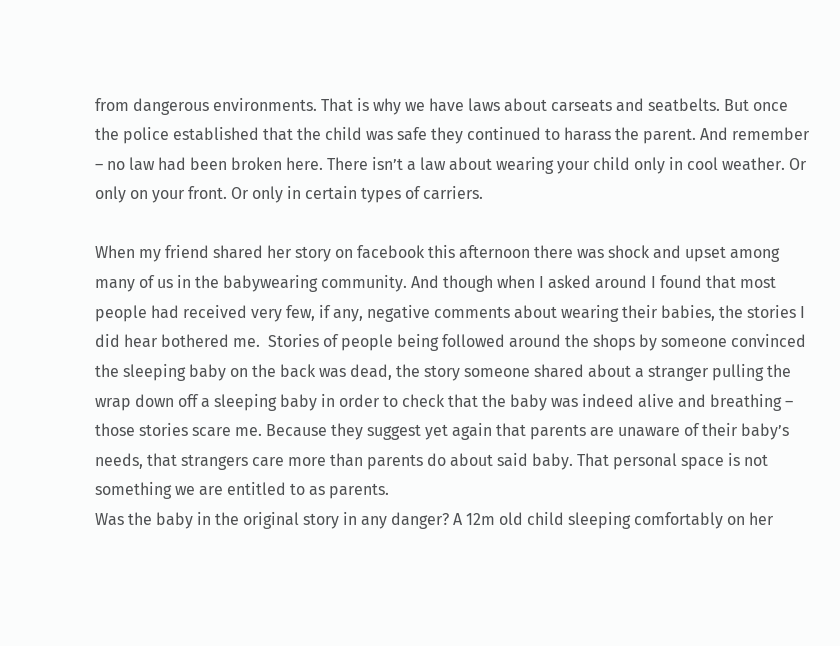from dangerous environments. That is why we have laws about carseats and seatbelts. But once the police established that the child was safe they continued to harass the parent. And remember – no law had been broken here. There isn’t a law about wearing your child only in cool weather. Or only on your front. Or only in certain types of carriers.

When my friend shared her story on facebook this afternoon there was shock and upset among many of us in the babywearing community. And though when I asked around I found that most people had received very few, if any, negative comments about wearing their babies, the stories I did hear bothered me.  Stories of people being followed around the shops by someone convinced the sleeping baby on the back was dead, the story someone shared about a stranger pulling the wrap down off a sleeping baby in order to check that the baby was indeed alive and breathing – those stories scare me. Because they suggest yet again that parents are unaware of their baby’s needs, that strangers care more than parents do about said baby. That personal space is not something we are entitled to as parents.
Was the baby in the original story in any danger? A 12m old child sleeping comfortably on her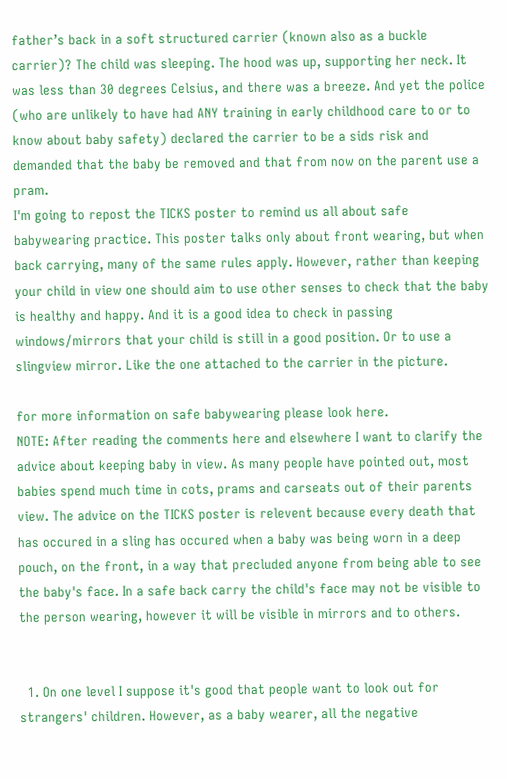father’s back in a soft structured carrier (known also as a buckle carrier)? The child was sleeping. The hood was up, supporting her neck. It was less than 30 degrees Celsius, and there was a breeze. And yet the police (who are unlikely to have had ANY training in early childhood care to or to know about baby safety) declared the carrier to be a sids risk and demanded that the baby be removed and that from now on the parent use a pram.
I'm going to repost the TICKS poster to remind us all about safe babywearing practice. This poster talks only about front wearing, but when back carrying, many of the same rules apply. However, rather than keeping your child in view one should aim to use other senses to check that the baby is healthy and happy. And it is a good idea to check in passing windows/mirrors that your child is still in a good position. Or to use a slingview mirror. Like the one attached to the carrier in the picture.

for more information on safe babywearing please look here.
NOTE: After reading the comments here and elsewhere I want to clarify the advice about keeping baby in view. As many people have pointed out, most babies spend much time in cots, prams and carseats out of their parents view. The advice on the TICKS poster is relevent because every death that has occured in a sling has occured when a baby was being worn in a deep pouch, on the front, in a way that precluded anyone from being able to see the baby's face. In a safe back carry the child's face may not be visible to the person wearing, however it will be visible in mirrors and to others.


  1. On one level I suppose it's good that people want to look out for strangers' children. However, as a baby wearer, all the negative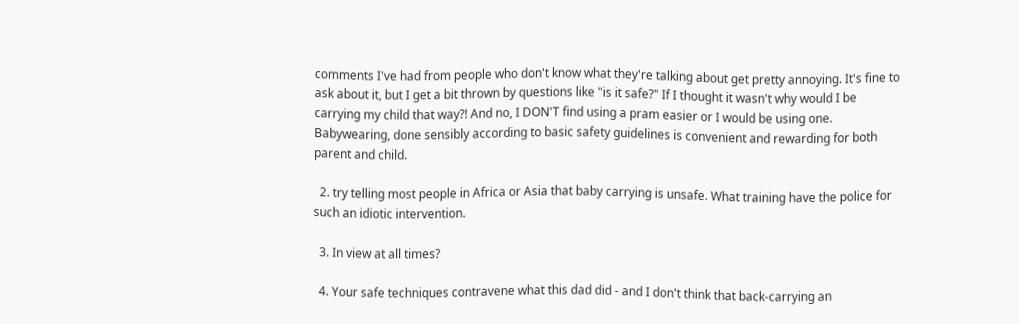comments I've had from people who don't know what they're talking about get pretty annoying. It's fine to ask about it, but I get a bit thrown by questions like "is it safe?" If I thought it wasn't why would I be carrying my child that way?! And no, I DON'T find using a pram easier or I would be using one. Babywearing, done sensibly according to basic safety guidelines is convenient and rewarding for both parent and child.

  2. try telling most people in Africa or Asia that baby carrying is unsafe. What training have the police for such an idiotic intervention.

  3. In view at all times?

  4. Your safe techniques contravene what this dad did - and I don't think that back-carrying an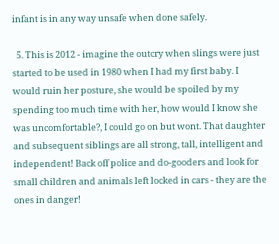infant is in any way unsafe when done safely.

  5. This is 2012 - imagine the outcry when slings were just started to be used in 1980 when I had my first baby. I would ruin her posture, she would be spoiled by my spending too much time with her, how would I know she was uncomfortable?, I could go on but wont. That daughter and subsequent siblings are all strong, tall, intelligent and independent! Back off police and do-gooders and look for small children and animals left locked in cars - they are the ones in danger!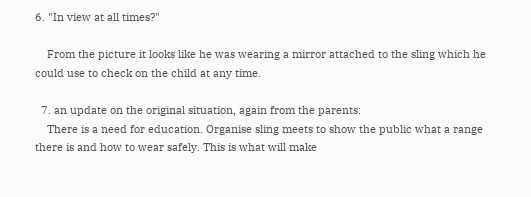6. "In view at all times?"

    From the picture it looks like he was wearing a mirror attached to the sling which he could use to check on the child at any time.

  7. an update on the original situation, again from the parents:
    There is a need for education. Organise sling meets to show the public what a range there is and how to wear safely. This is what will make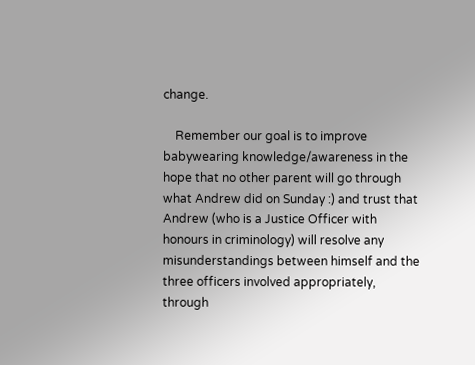change.

    Remember our goal is to improve babywearing knowledge/awareness in the hope that no other parent will go through what Andrew did on Sunday :) and trust that Andrew (who is a Justice Officer with honours in criminology) will resolve any misunderstandings between himself and the three officers involved appropriately, through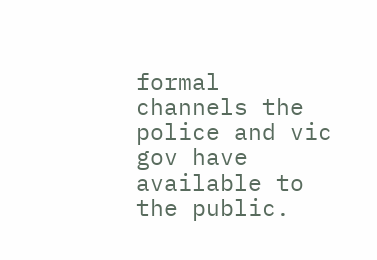formal channels the police and vic gov have available to the public.